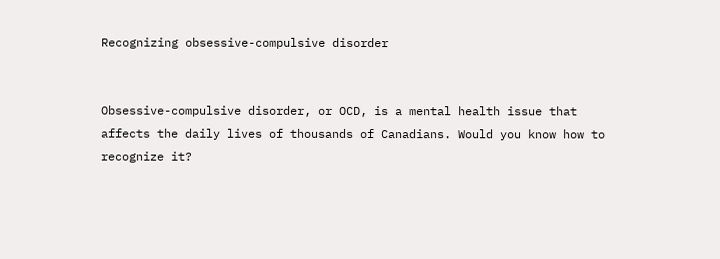Recognizing obsessive-compulsive disorder


Obsessive-compulsive disorder, or OCD, is a mental health issue that affects the daily lives of thousands of Canadians. Would you know how to recognize it?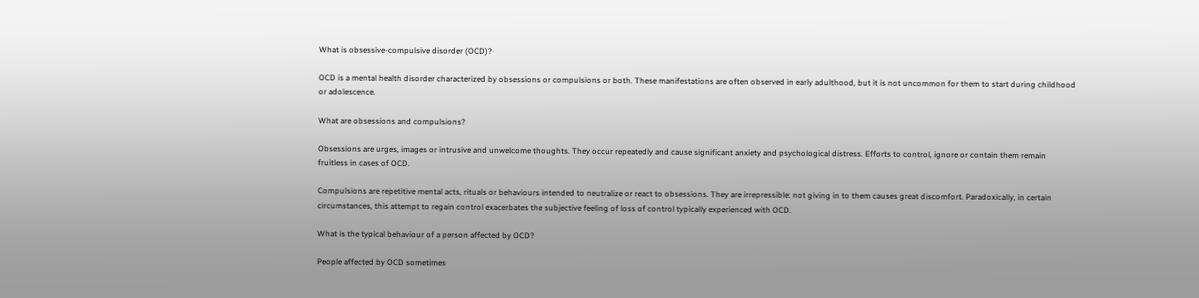What is obsessive-compulsive disorder (OCD)?

OCD is a mental health disorder characterized by obsessions or compulsions or both. These manifestations are often observed in early adulthood, but it is not uncommon for them to start during childhood or adolescence.

What are obsessions and compulsions?

Obsessions are urges, images or intrusive and unwelcome thoughts. They occur repeatedly and cause significant anxiety and psychological distress. Efforts to control, ignore or contain them remain fruitless in cases of OCD.

Compulsions are repetitive mental acts, rituals or behaviours intended to neutralize or react to obsessions. They are irrepressible: not giving in to them causes great discomfort. Paradoxically, in certain circumstances, this attempt to regain control exacerbates the subjective feeling of loss of control typically experienced with OCD.

What is the typical behaviour of a person affected by OCD?

People affected by OCD sometimes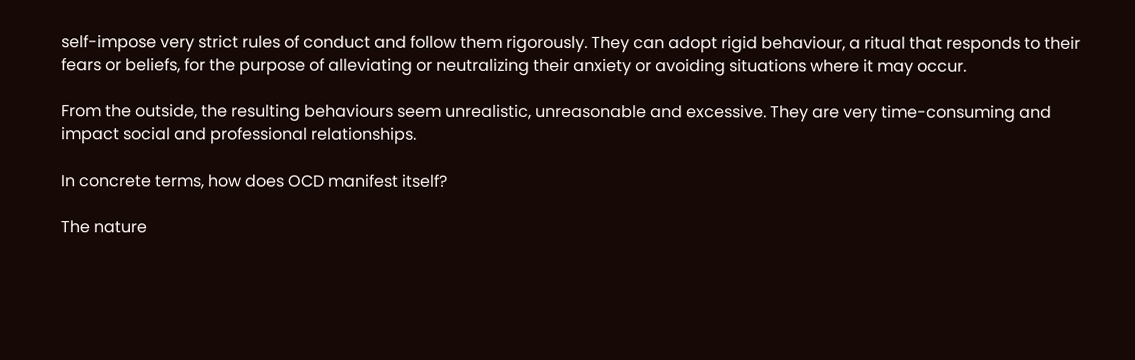self-impose very strict rules of conduct and follow them rigorously. They can adopt rigid behaviour, a ritual that responds to their fears or beliefs, for the purpose of alleviating or neutralizing their anxiety or avoiding situations where it may occur.

From the outside, the resulting behaviours seem unrealistic, unreasonable and excessive. They are very time-consuming and impact social and professional relationships.

In concrete terms, how does OCD manifest itself?

The nature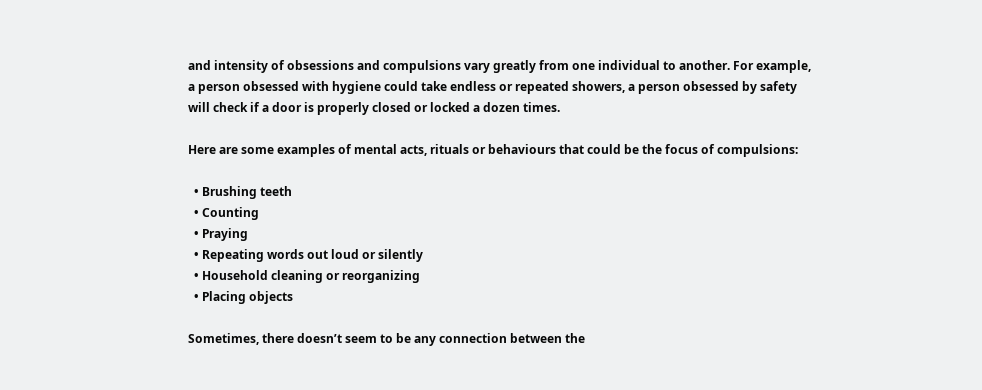and intensity of obsessions and compulsions vary greatly from one individual to another. For example, a person obsessed with hygiene could take endless or repeated showers, a person obsessed by safety will check if a door is properly closed or locked a dozen times.

Here are some examples of mental acts, rituals or behaviours that could be the focus of compulsions:

  • Brushing teeth
  • Counting
  • Praying
  • Repeating words out loud or silently
  • Household cleaning or reorganizing
  • Placing objects

Sometimes, there doesn’t seem to be any connection between the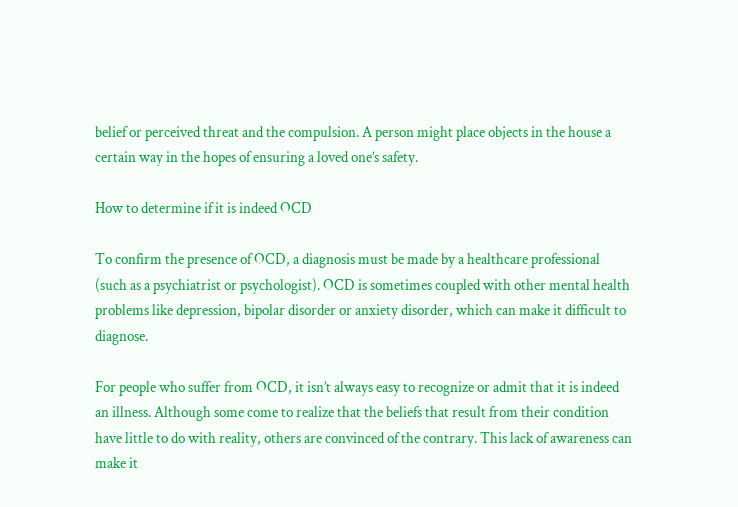belief or perceived threat and the compulsion. A person might place objects in the house a certain way in the hopes of ensuring a loved one’s safety.

How to determine if it is indeed OCD

To confirm the presence of OCD, a diagnosis must be made by a healthcare professional (such as a psychiatrist or psychologist). OCD is sometimes coupled with other mental health problems like depression, bipolar disorder or anxiety disorder, which can make it difficult to diagnose.

For people who suffer from OCD, it isn’t always easy to recognize or admit that it is indeed an illness. Although some come to realize that the beliefs that result from their condition have little to do with reality, others are convinced of the contrary. This lack of awareness can make it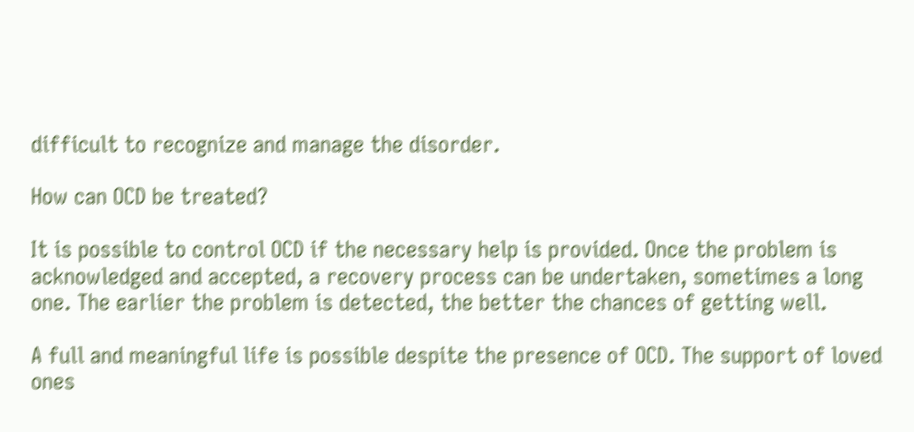difficult to recognize and manage the disorder.

How can OCD be treated?

It is possible to control OCD if the necessary help is provided. Once the problem is acknowledged and accepted, a recovery process can be undertaken, sometimes a long one. The earlier the problem is detected, the better the chances of getting well.

A full and meaningful life is possible despite the presence of OCD. The support of loved ones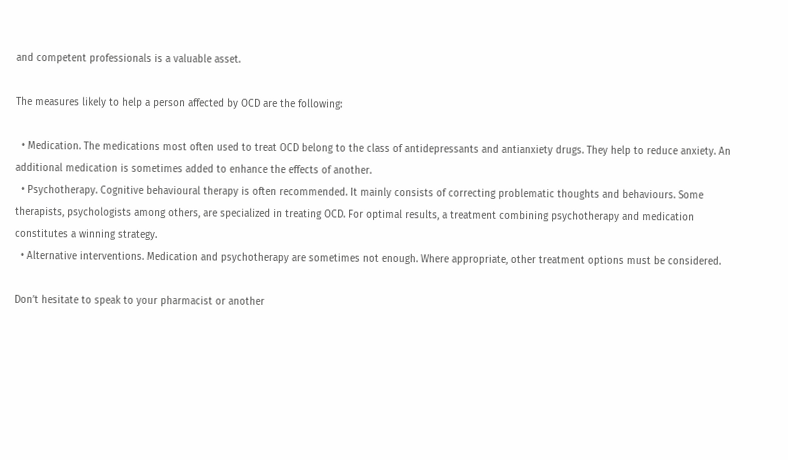and competent professionals is a valuable asset.

The measures likely to help a person affected by OCD are the following:

  • Medication. The medications most often used to treat OCD belong to the class of antidepressants and antianxiety drugs. They help to reduce anxiety. An additional medication is sometimes added to enhance the effects of another.
  • Psychotherapy. Cognitive behavioural therapy is often recommended. It mainly consists of correcting problematic thoughts and behaviours. Some therapists, psychologists among others, are specialized in treating OCD. For optimal results, a treatment combining psychotherapy and medication constitutes a winning strategy.
  • Alternative interventions. Medication and psychotherapy are sometimes not enough. Where appropriate, other treatment options must be considered.

Don’t hesitate to speak to your pharmacist or another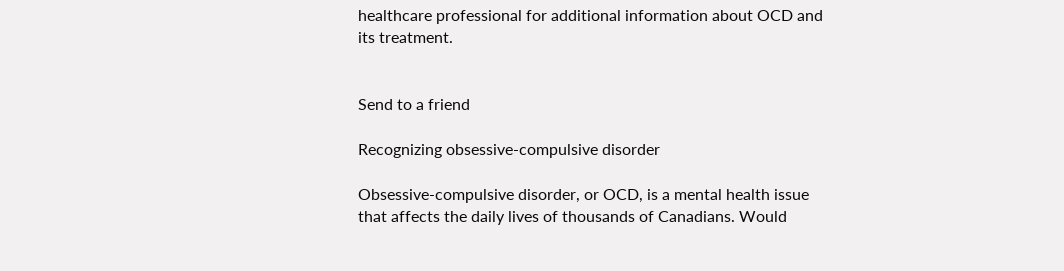healthcare professional for additional information about OCD and its treatment.


Send to a friend

Recognizing obsessive-compulsive disorder

Obsessive-compulsive disorder, or OCD, is a mental health issue that affects the daily lives of thousands of Canadians. Would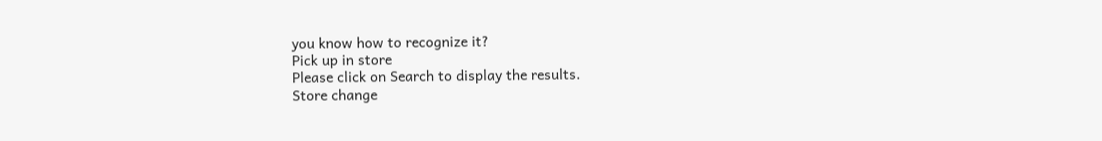you know how to recognize it?
Pick up in store
Please click on Search to display the results.
Store change